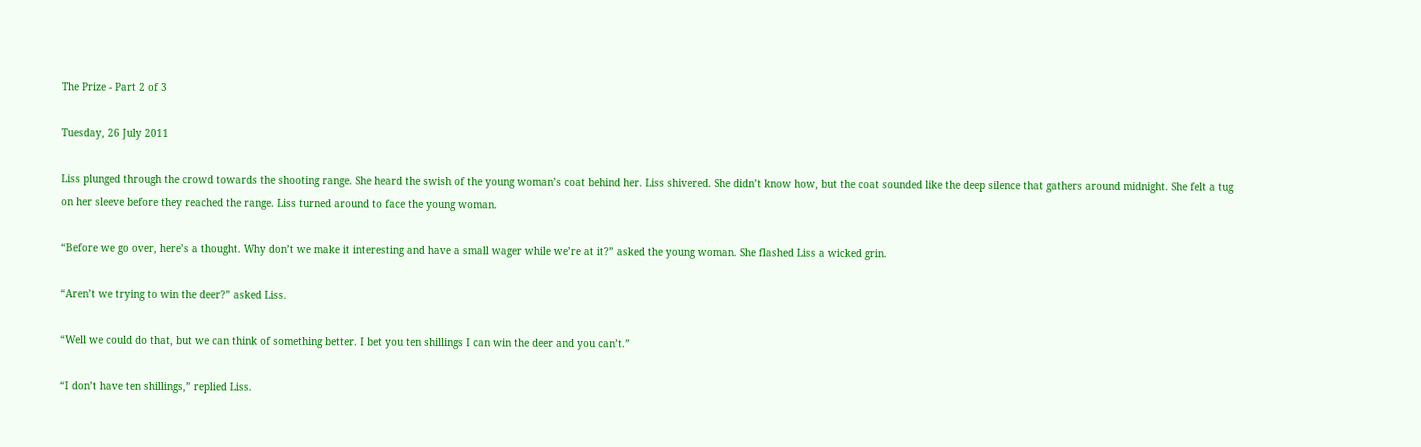The Prize - Part 2 of 3

Tuesday, 26 July 2011

Liss plunged through the crowd towards the shooting range. She heard the swish of the young woman’s coat behind her. Liss shivered. She didn’t know how, but the coat sounded like the deep silence that gathers around midnight. She felt a tug on her sleeve before they reached the range. Liss turned around to face the young woman.

“Before we go over, here’s a thought. Why don’t we make it interesting and have a small wager while we’re at it?” asked the young woman. She flashed Liss a wicked grin.

“Aren’t we trying to win the deer?” asked Liss.

“Well we could do that, but we can think of something better. I bet you ten shillings I can win the deer and you can’t.”

“I don’t have ten shillings,” replied Liss.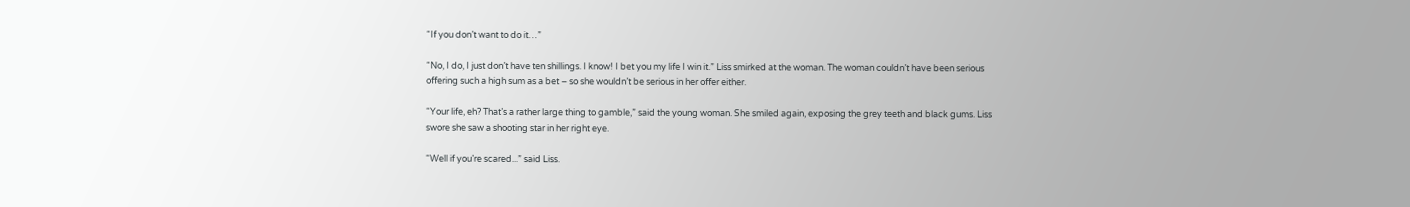“If you don’t want to do it…”

“No, I do, I just don’t have ten shillings. I know! I bet you my life I win it.” Liss smirked at the woman. The woman couldn’t have been serious offering such a high sum as a bet – so she wouldn’t be serious in her offer either.

“Your life, eh? That’s a rather large thing to gamble,” said the young woman. She smiled again, exposing the grey teeth and black gums. Liss swore she saw a shooting star in her right eye.

“Well if you’re scared...” said Liss.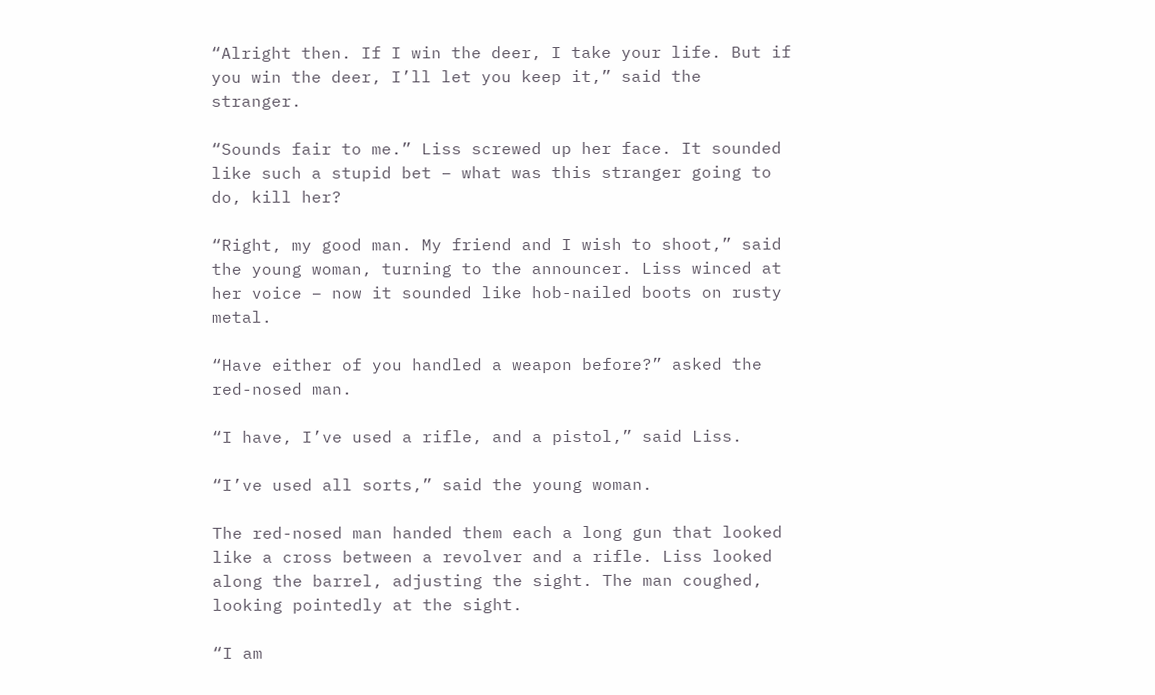“Alright then. If I win the deer, I take your life. But if you win the deer, I’ll let you keep it,” said the stranger.

“Sounds fair to me.” Liss screwed up her face. It sounded like such a stupid bet – what was this stranger going to do, kill her?

“Right, my good man. My friend and I wish to shoot,” said the young woman, turning to the announcer. Liss winced at her voice – now it sounded like hob-nailed boots on rusty metal.

“Have either of you handled a weapon before?” asked the red-nosed man.

“I have, I’ve used a rifle, and a pistol,” said Liss.

“I’ve used all sorts,” said the young woman.

The red-nosed man handed them each a long gun that looked like a cross between a revolver and a rifle. Liss looked along the barrel, adjusting the sight. The man coughed, looking pointedly at the sight.

“I am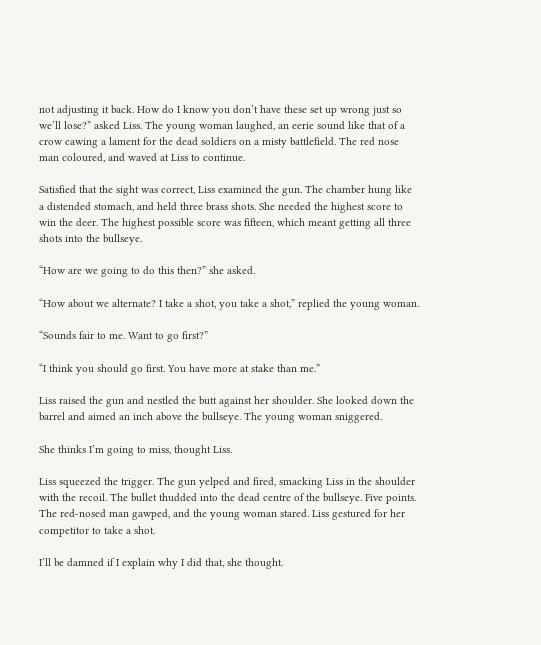not adjusting it back. How do I know you don’t have these set up wrong just so we’ll lose?” asked Liss. The young woman laughed, an eerie sound like that of a crow cawing a lament for the dead soldiers on a misty battlefield. The red nose man coloured, and waved at Liss to continue.

Satisfied that the sight was correct, Liss examined the gun. The chamber hung like a distended stomach, and held three brass shots. She needed the highest score to win the deer. The highest possible score was fifteen, which meant getting all three shots into the bullseye.

“How are we going to do this then?” she asked.

“How about we alternate? I take a shot, you take a shot,” replied the young woman.

“Sounds fair to me. Want to go first?”

“I think you should go first. You have more at stake than me.”

Liss raised the gun and nestled the butt against her shoulder. She looked down the barrel and aimed an inch above the bullseye. The young woman sniggered.

She thinks I’m going to miss, thought Liss.

Liss squeezed the trigger. The gun yelped and fired, smacking Liss in the shoulder with the recoil. The bullet thudded into the dead centre of the bullseye. Five points. The red-nosed man gawped, and the young woman stared. Liss gestured for her competitor to take a shot.

I’ll be damned if I explain why I did that, she thought.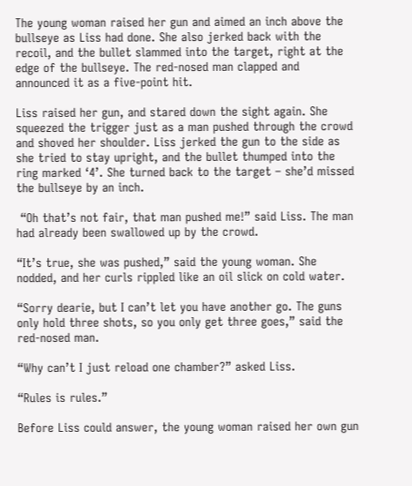The young woman raised her gun and aimed an inch above the bullseye as Liss had done. She also jerked back with the recoil, and the bullet slammed into the target, right at the edge of the bullseye. The red-nosed man clapped and announced it as a five-point hit.

Liss raised her gun, and stared down the sight again. She squeezed the trigger just as a man pushed through the crowd and shoved her shoulder. Liss jerked the gun to the side as she tried to stay upright, and the bullet thumped into the ring marked ‘4’. She turned back to the target – she’d missed the bullseye by an inch.

 “Oh that’s not fair, that man pushed me!” said Liss. The man had already been swallowed up by the crowd.

“It’s true, she was pushed,” said the young woman. She nodded, and her curls rippled like an oil slick on cold water.

“Sorry dearie, but I can’t let you have another go. The guns only hold three shots, so you only get three goes,” said the red-nosed man.

“Why can’t I just reload one chamber?” asked Liss.

“Rules is rules.”

Before Liss could answer, the young woman raised her own gun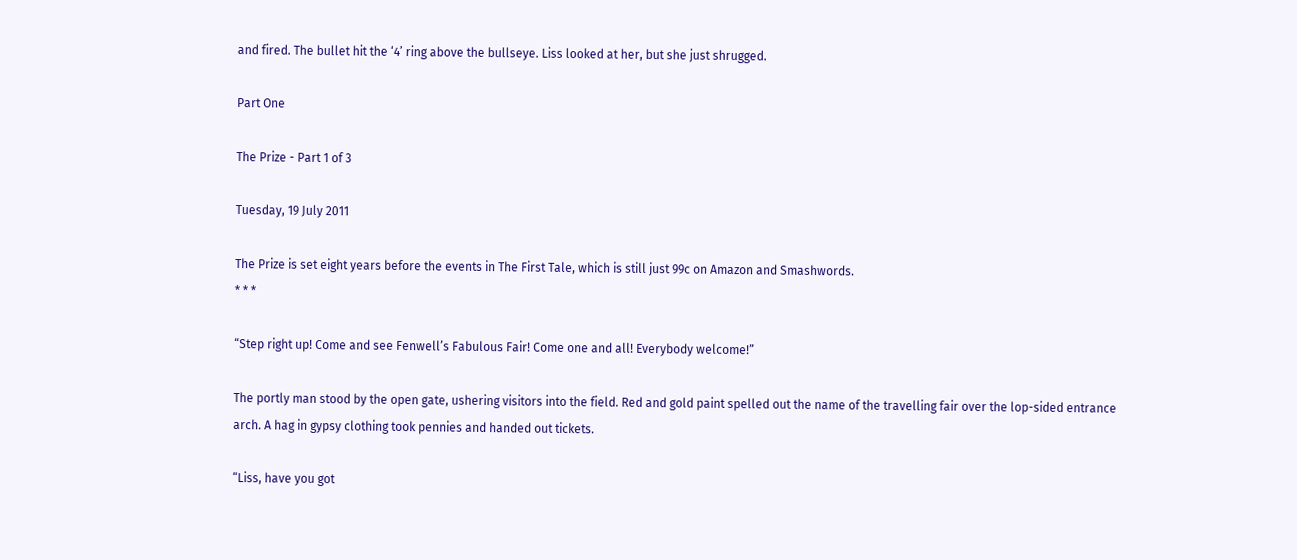and fired. The bullet hit the ‘4’ ring above the bullseye. Liss looked at her, but she just shrugged.

Part One

The Prize - Part 1 of 3

Tuesday, 19 July 2011

The Prize is set eight years before the events in The First Tale, which is still just 99c on Amazon and Smashwords.
* * *

“Step right up! Come and see Fenwell’s Fabulous Fair! Come one and all! Everybody welcome!”

The portly man stood by the open gate, ushering visitors into the field. Red and gold paint spelled out the name of the travelling fair over the lop-sided entrance arch. A hag in gypsy clothing took pennies and handed out tickets.

“Liss, have you got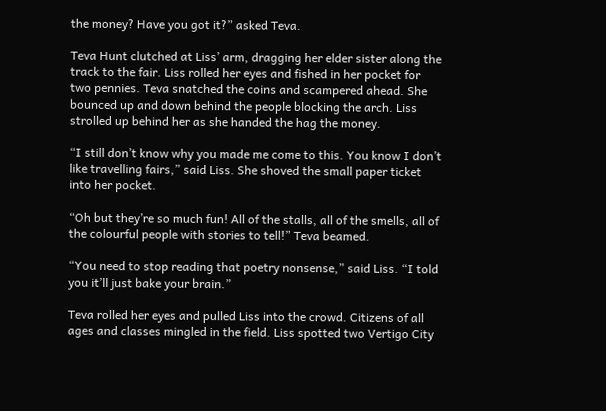the money? Have you got it?” asked Teva.

Teva Hunt clutched at Liss’ arm, dragging her elder sister along the track to the fair. Liss rolled her eyes and fished in her pocket for two pennies. Teva snatched the coins and scampered ahead. She bounced up and down behind the people blocking the arch. Liss strolled up behind her as she handed the hag the money.

“I still don’t know why you made me come to this. You know I don’t like travelling fairs,” said Liss. She shoved the small paper ticket into her pocket.

“Oh but they’re so much fun! All of the stalls, all of the smells, all of the colourful people with stories to tell!” Teva beamed.

“You need to stop reading that poetry nonsense,” said Liss. “I told you it’ll just bake your brain.”

Teva rolled her eyes and pulled Liss into the crowd. Citizens of all ages and classes mingled in the field. Liss spotted two Vertigo City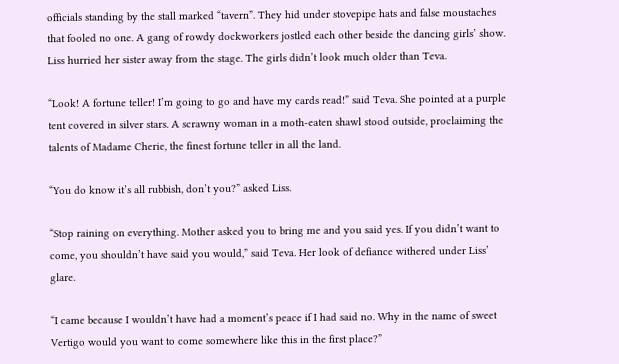officials standing by the stall marked “tavern”. They hid under stovepipe hats and false moustaches that fooled no one. A gang of rowdy dockworkers jostled each other beside the dancing girls’ show. Liss hurried her sister away from the stage. The girls didn’t look much older than Teva.

“Look! A fortune teller! I’m going to go and have my cards read!” said Teva. She pointed at a purple tent covered in silver stars. A scrawny woman in a moth-eaten shawl stood outside, proclaiming the talents of Madame Cherie, the finest fortune teller in all the land.

“You do know it’s all rubbish, don’t you?” asked Liss.

“Stop raining on everything. Mother asked you to bring me and you said yes. If you didn’t want to come, you shouldn’t have said you would,” said Teva. Her look of defiance withered under Liss’ glare.

“I came because I wouldn’t have had a moment’s peace if I had said no. Why in the name of sweet Vertigo would you want to come somewhere like this in the first place?”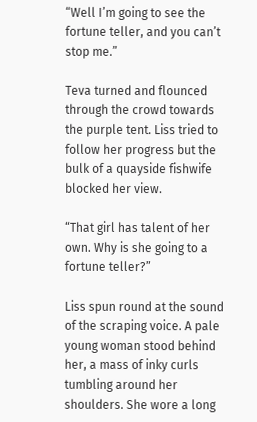“Well I’m going to see the fortune teller, and you can’t stop me.”

Teva turned and flounced through the crowd towards the purple tent. Liss tried to follow her progress but the bulk of a quayside fishwife blocked her view.

“That girl has talent of her own. Why is she going to a fortune teller?”

Liss spun round at the sound of the scraping voice. A pale young woman stood behind her, a mass of inky curls tumbling around her shoulders. She wore a long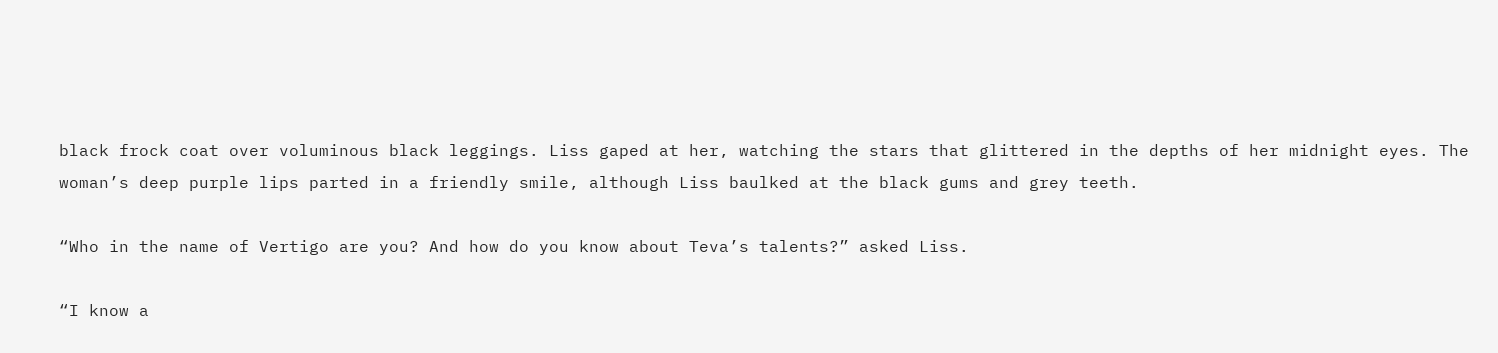black frock coat over voluminous black leggings. Liss gaped at her, watching the stars that glittered in the depths of her midnight eyes. The woman’s deep purple lips parted in a friendly smile, although Liss baulked at the black gums and grey teeth.

“Who in the name of Vertigo are you? And how do you know about Teva’s talents?” asked Liss.

“I know a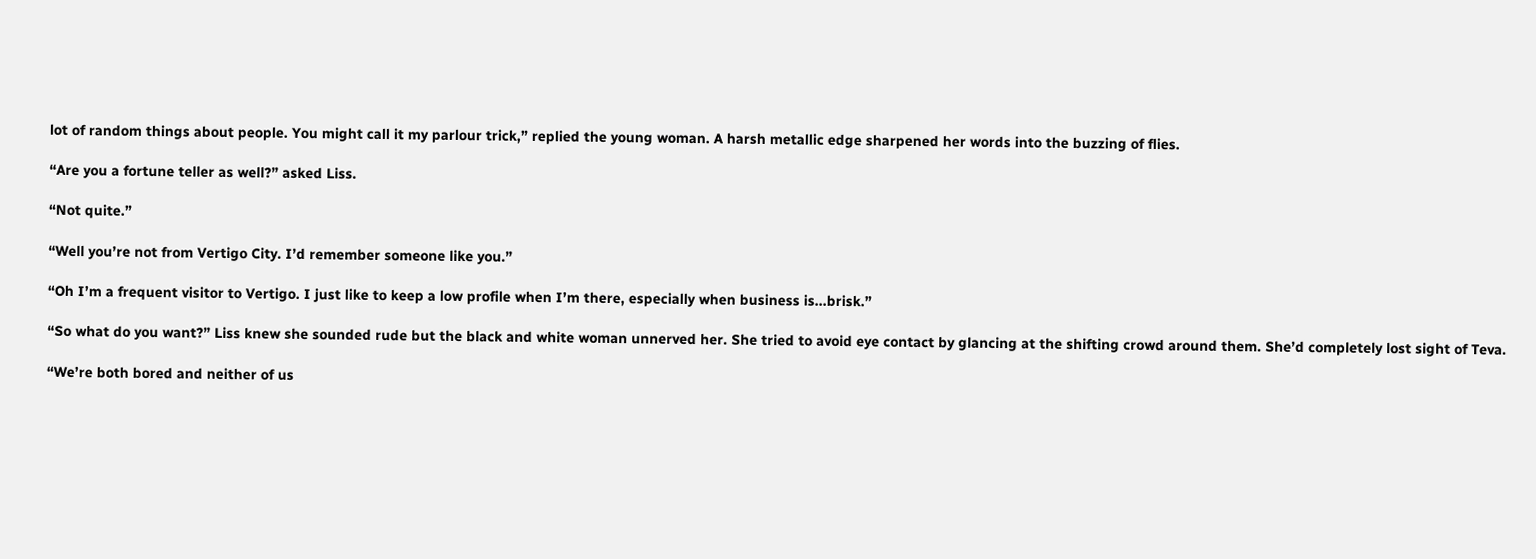lot of random things about people. You might call it my parlour trick,” replied the young woman. A harsh metallic edge sharpened her words into the buzzing of flies.

“Are you a fortune teller as well?” asked Liss.

“Not quite.”

“Well you’re not from Vertigo City. I’d remember someone like you.”

“Oh I’m a frequent visitor to Vertigo. I just like to keep a low profile when I’m there, especially when business is...brisk.”

“So what do you want?” Liss knew she sounded rude but the black and white woman unnerved her. She tried to avoid eye contact by glancing at the shifting crowd around them. She’d completely lost sight of Teva.

“We’re both bored and neither of us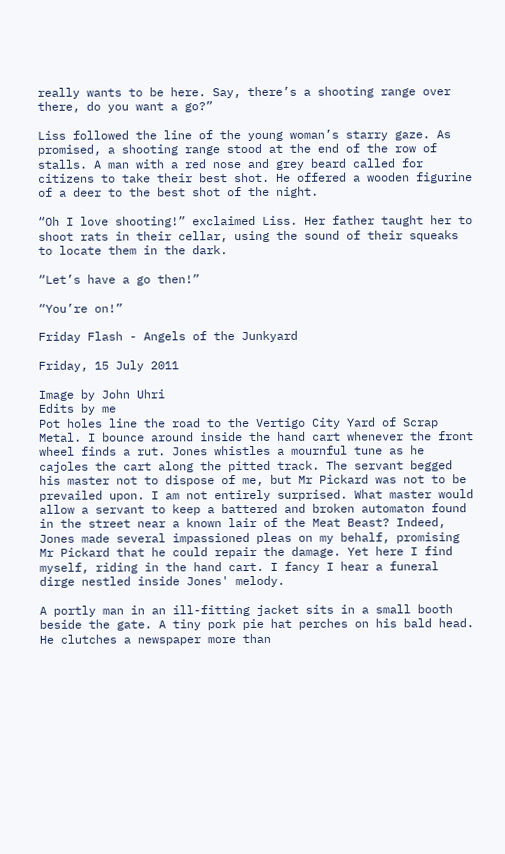really wants to be here. Say, there’s a shooting range over there, do you want a go?”

Liss followed the line of the young woman’s starry gaze. As promised, a shooting range stood at the end of the row of stalls. A man with a red nose and grey beard called for citizens to take their best shot. He offered a wooden figurine of a deer to the best shot of the night.

“Oh I love shooting!” exclaimed Liss. Her father taught her to shoot rats in their cellar, using the sound of their squeaks to locate them in the dark.

“Let’s have a go then!”

“You’re on!”

Friday Flash - Angels of the Junkyard

Friday, 15 July 2011

Image by John Uhri
Edits by me
Pot holes line the road to the Vertigo City Yard of Scrap Metal. I bounce around inside the hand cart whenever the front wheel finds a rut. Jones whistles a mournful tune as he cajoles the cart along the pitted track. The servant begged his master not to dispose of me, but Mr Pickard was not to be prevailed upon. I am not entirely surprised. What master would allow a servant to keep a battered and broken automaton found in the street near a known lair of the Meat Beast? Indeed, Jones made several impassioned pleas on my behalf, promising Mr Pickard that he could repair the damage. Yet here I find myself, riding in the hand cart. I fancy I hear a funeral dirge nestled inside Jones' melody.

A portly man in an ill-fitting jacket sits in a small booth beside the gate. A tiny pork pie hat perches on his bald head. He clutches a newspaper more than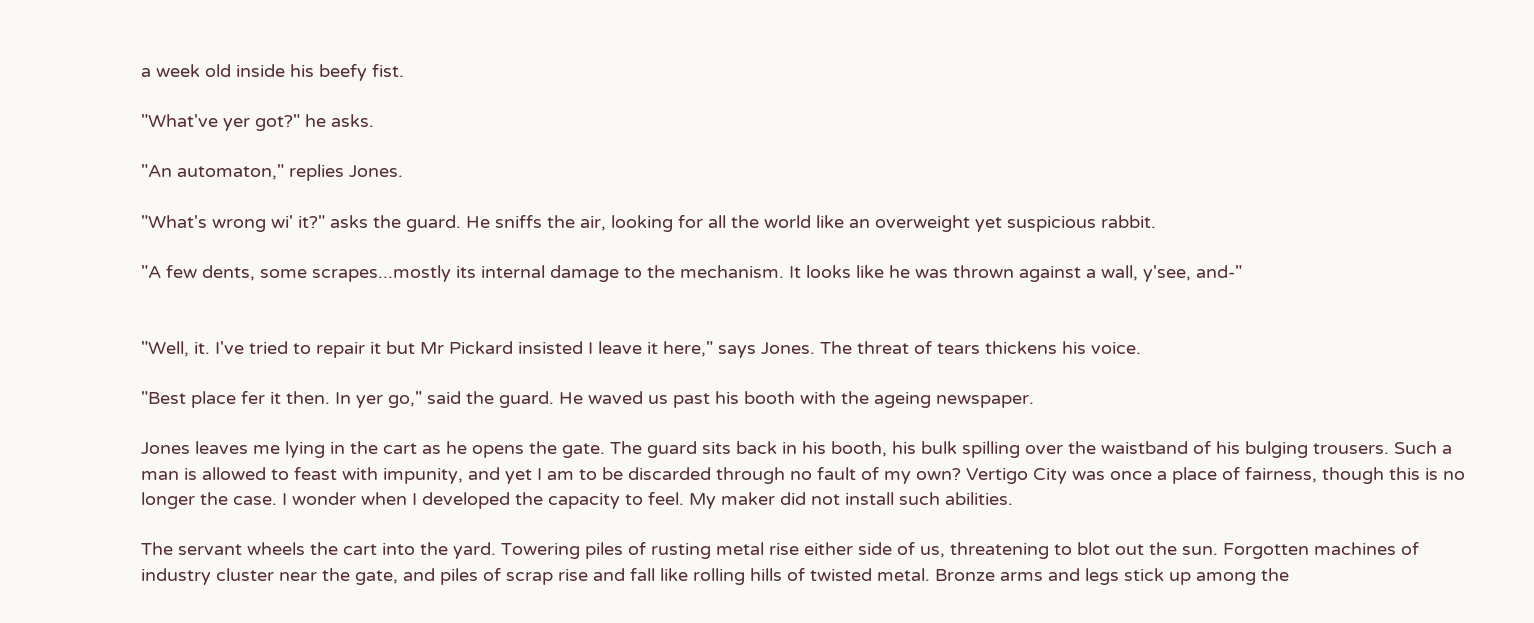a week old inside his beefy fist.

"What've yer got?" he asks.

"An automaton," replies Jones.

"What's wrong wi' it?" asks the guard. He sniffs the air, looking for all the world like an overweight yet suspicious rabbit.

"A few dents, some scrapes...mostly its internal damage to the mechanism. It looks like he was thrown against a wall, y'see, and-"


"Well, it. I've tried to repair it but Mr Pickard insisted I leave it here," says Jones. The threat of tears thickens his voice.

"Best place fer it then. In yer go," said the guard. He waved us past his booth with the ageing newspaper.

Jones leaves me lying in the cart as he opens the gate. The guard sits back in his booth, his bulk spilling over the waistband of his bulging trousers. Such a man is allowed to feast with impunity, and yet I am to be discarded through no fault of my own? Vertigo City was once a place of fairness, though this is no longer the case. I wonder when I developed the capacity to feel. My maker did not install such abilities.

The servant wheels the cart into the yard. Towering piles of rusting metal rise either side of us, threatening to blot out the sun. Forgotten machines of industry cluster near the gate, and piles of scrap rise and fall like rolling hills of twisted metal. Bronze arms and legs stick up among the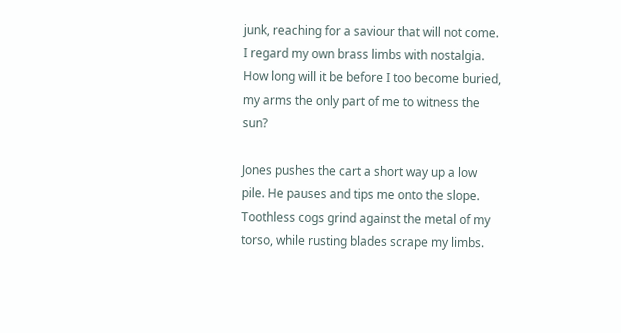junk, reaching for a saviour that will not come. I regard my own brass limbs with nostalgia. How long will it be before I too become buried, my arms the only part of me to witness the sun?

Jones pushes the cart a short way up a low pile. He pauses and tips me onto the slope. Toothless cogs grind against the metal of my torso, while rusting blades scrape my limbs.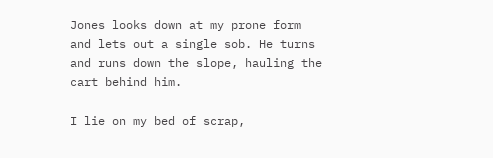Jones looks down at my prone form and lets out a single sob. He turns and runs down the slope, hauling the cart behind him.

I lie on my bed of scrap,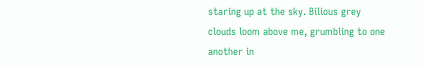staring up at the sky. Bilious grey clouds loom above me, grumbling to one another in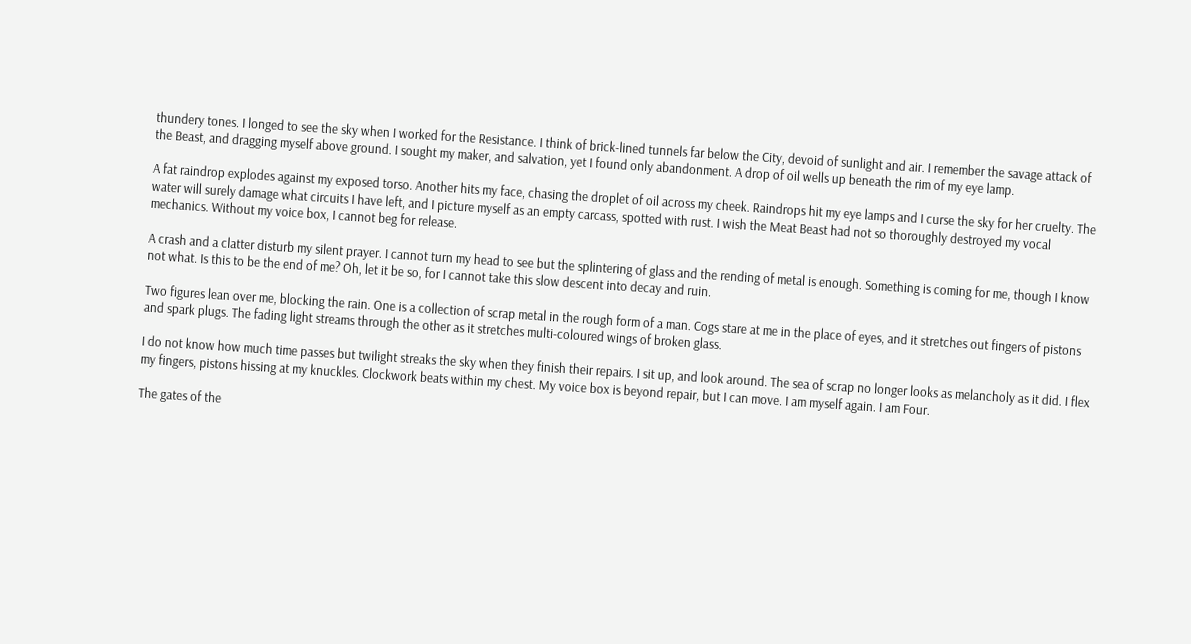thundery tones. I longed to see the sky when I worked for the Resistance. I think of brick-lined tunnels far below the City, devoid of sunlight and air. I remember the savage attack of the Beast, and dragging myself above ground. I sought my maker, and salvation, yet I found only abandonment. A drop of oil wells up beneath the rim of my eye lamp.

A fat raindrop explodes against my exposed torso. Another hits my face, chasing the droplet of oil across my cheek. Raindrops hit my eye lamps and I curse the sky for her cruelty. The water will surely damage what circuits I have left, and I picture myself as an empty carcass, spotted with rust. I wish the Meat Beast had not so thoroughly destroyed my vocal mechanics. Without my voice box, I cannot beg for release.

A crash and a clatter disturb my silent prayer. I cannot turn my head to see but the splintering of glass and the rending of metal is enough. Something is coming for me, though I know not what. Is this to be the end of me? Oh, let it be so, for I cannot take this slow descent into decay and ruin.

Two figures lean over me, blocking the rain. One is a collection of scrap metal in the rough form of a man. Cogs stare at me in the place of eyes, and it stretches out fingers of pistons and spark plugs. The fading light streams through the other as it stretches multi-coloured wings of broken glass.

I do not know how much time passes but twilight streaks the sky when they finish their repairs. I sit up, and look around. The sea of scrap no longer looks as melancholy as it did. I flex my fingers, pistons hissing at my knuckles. Clockwork beats within my chest. My voice box is beyond repair, but I can move. I am myself again. I am Four.

The gates of the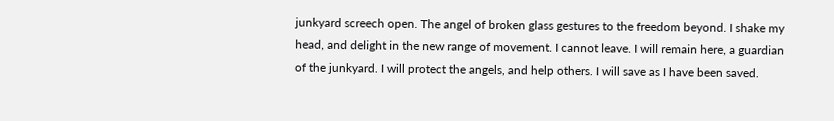junkyard screech open. The angel of broken glass gestures to the freedom beyond. I shake my head, and delight in the new range of movement. I cannot leave. I will remain here, a guardian of the junkyard. I will protect the angels, and help others. I will save as I have been saved.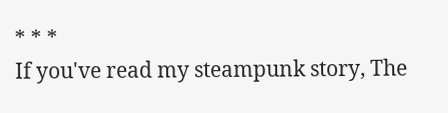* * *
If you've read my steampunk story, The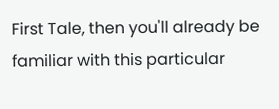First Tale, then you'll already be familiar with this particular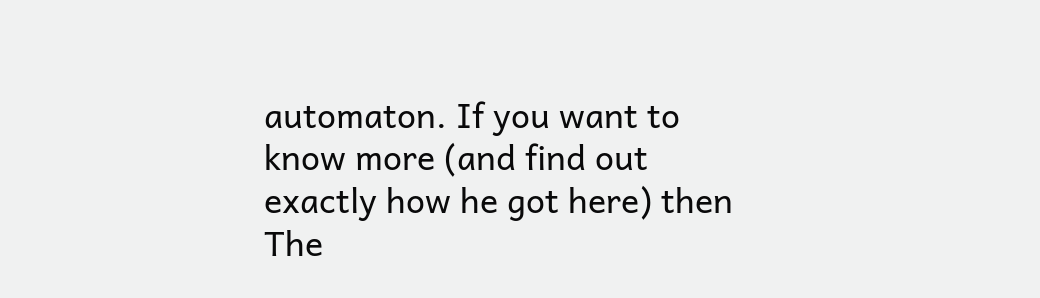automaton. If you want to know more (and find out exactly how he got here) then The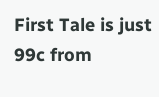First Tale is just 99c from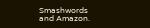Smashwords and Amazon.